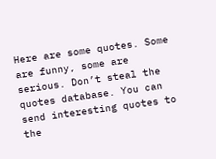Here are some quotes. Some are funny, some are serious. Don’t steal the quotes database. You can send interesting quotes to the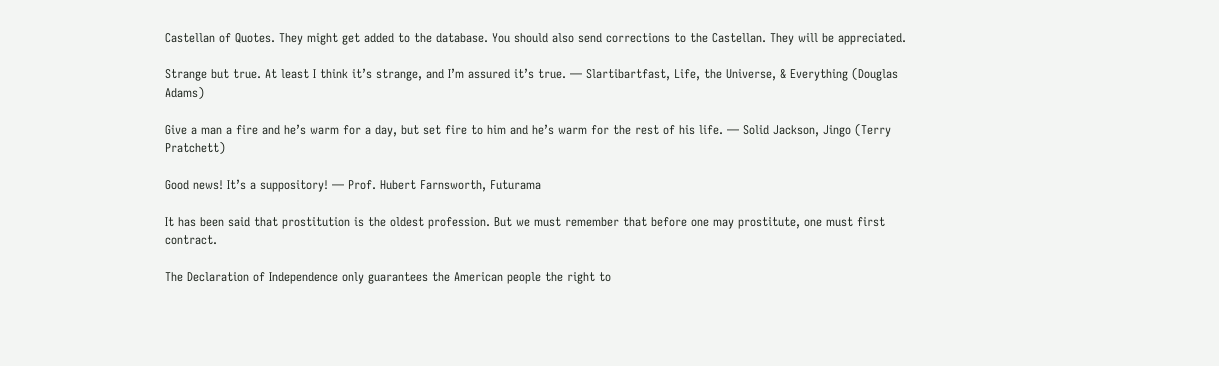Castellan of Quotes. They might get added to the database. You should also send corrections to the Castellan. They will be appreciated.

Strange but true. At least I think it’s strange, and I’m assured it’s true. — Slartibartfast, Life, the Universe, & Everything (Douglas Adams)

Give a man a fire and he’s warm for a day, but set fire to him and he’s warm for the rest of his life. — Solid Jackson, Jingo (Terry Pratchett)

Good news! It’s a suppository! — Prof. Hubert Farnsworth, Futurama

It has been said that prostitution is the oldest profession. But we must remember that before one may prostitute, one must first contract.

The Declaration of Independence only guarantees the American people the right to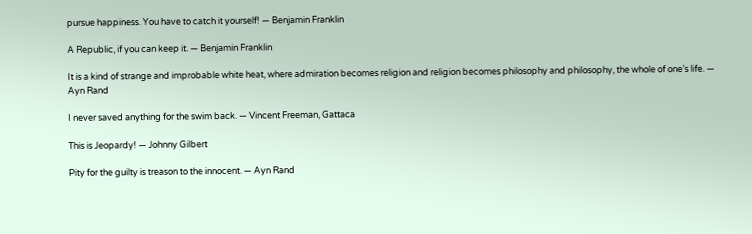pursue happiness. You have to catch it yourself! — Benjamin Franklin

A Republic, if you can keep it. — Benjamin Franklin

It is a kind of strange and improbable white heat, where admiration becomes religion and religion becomes philosophy and philosophy, the whole of one’s life. — Ayn Rand

I never saved anything for the swim back. — Vincent Freeman, Gattaca

This is Jeopardy! — Johnny Gilbert

Pity for the guilty is treason to the innocent. — Ayn Rand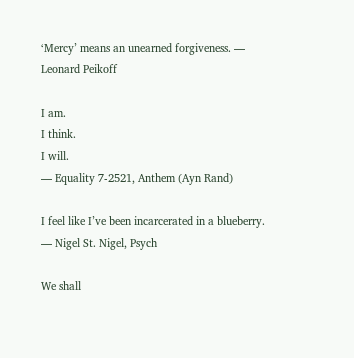‘Mercy’ means an unearned forgiveness. — Leonard Peikoff

I am.
I think.
I will.
— Equality 7-2521, Anthem (Ayn Rand)

I feel like I’ve been incarcerated in a blueberry. — Nigel St. Nigel, Psych

We shall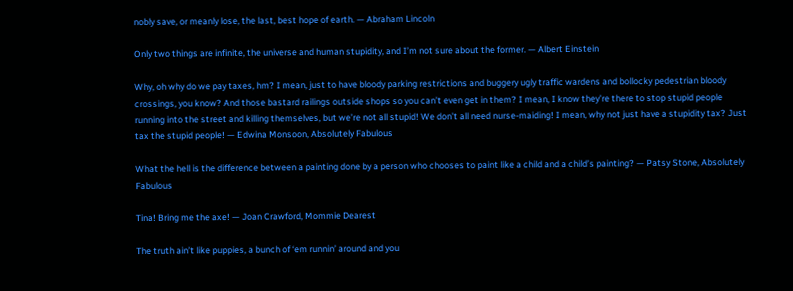nobly save, or meanly lose, the last, best hope of earth. — Abraham Lincoln

Only two things are infinite, the universe and human stupidity, and I’m not sure about the former. — Albert Einstein

Why, oh why do we pay taxes, hm? I mean, just to have bloody parking restrictions and buggery ugly traffic wardens and bollocky pedestrian bloody crossings, you know? And those bastard railings outside shops so you can’t even get in them? I mean, I know they’re there to stop stupid people running into the street and killing themselves, but we’re not all stupid! We don’t all need nurse-maiding! I mean, why not just have a stupidity tax? Just tax the stupid people! — Edwina Monsoon, Absolutely Fabulous

What the hell is the difference between a painting done by a person who chooses to paint like a child and a child’s painting? — Patsy Stone, Absolutely Fabulous

Tina! Bring me the axe! — Joan Crawford, Mommie Dearest

The truth ain’t like puppies, a bunch of ‘em runnin’ around and you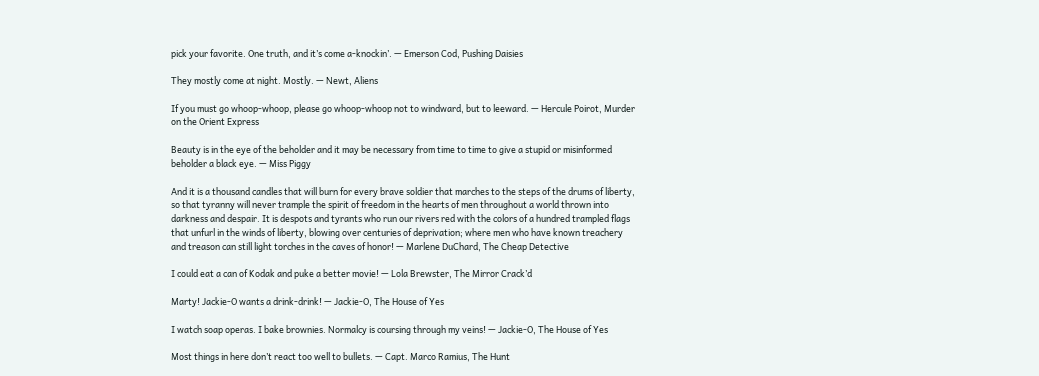pick your favorite. One truth, and it’s come a-knockin’. — Emerson Cod, Pushing Daisies

They mostly come at night. Mostly. — Newt, Aliens

If you must go whoop-whoop, please go whoop-whoop not to windward, but to leeward. — Hercule Poirot, Murder on the Orient Express

Beauty is in the eye of the beholder and it may be necessary from time to time to give a stupid or misinformed beholder a black eye. — Miss Piggy

And it is a thousand candles that will burn for every brave soldier that marches to the steps of the drums of liberty, so that tyranny will never trample the spirit of freedom in the hearts of men throughout a world thrown into darkness and despair. It is despots and tyrants who run our rivers red with the colors of a hundred trampled flags that unfurl in the winds of liberty, blowing over centuries of deprivation; where men who have known treachery and treason can still light torches in the caves of honor! — Marlene DuChard, The Cheap Detective

I could eat a can of Kodak and puke a better movie! — Lola Brewster, The Mirror Crack’d

Marty! Jackie-O wants a drink-drink! — Jackie-O, The House of Yes

I watch soap operas. I bake brownies. Normalcy is coursing through my veins! — Jackie-O, The House of Yes

Most things in here don’t react too well to bullets. — Capt. Marco Ramius, The Hunt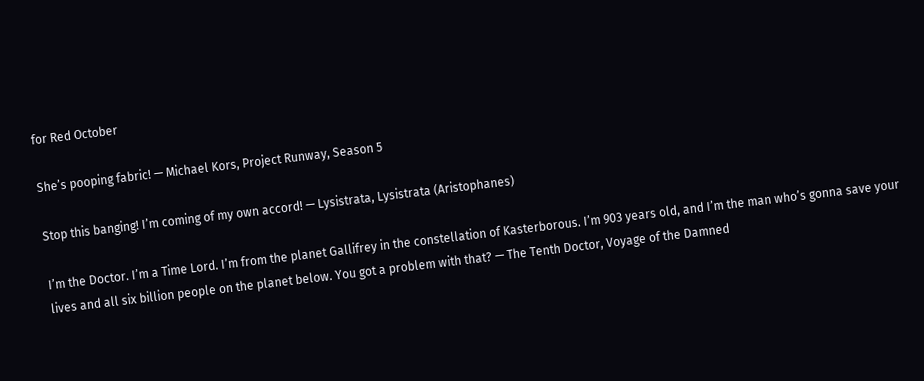for Red October

She’s pooping fabric! — Michael Kors, Project Runway, Season 5

Stop this banging! I’m coming of my own accord! — Lysistrata, Lysistrata (Aristophanes)

I’m the Doctor. I’m a Time Lord. I’m from the planet Gallifrey in the constellation of Kasterborous. I’m 903 years old, and I’m the man who’s gonna save your lives and all six billion people on the planet below. You got a problem with that? — The Tenth Doctor, Voyage of the Damned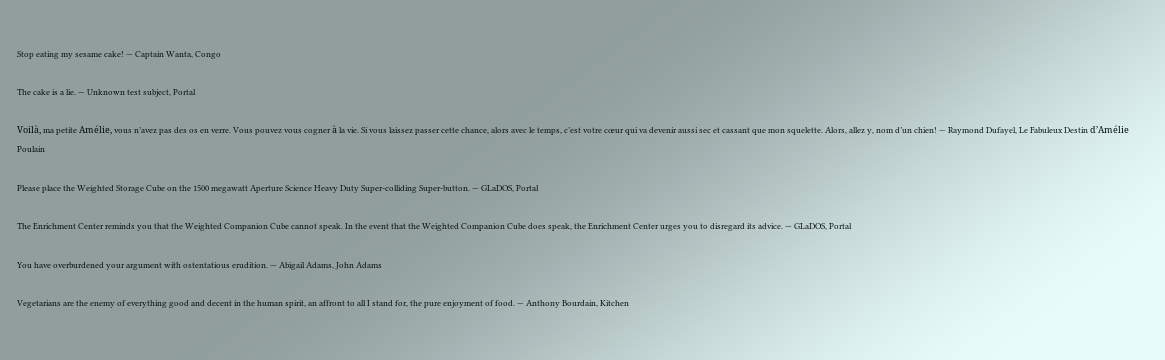Stop eating my sesame cake! — Captain Wanta, Congo

The cake is a lie. — Unknown test subject, Portal

Voilà, ma petite Amélie, vous n’avez pas des os en verre. Vous pouvez vous cogner à la vie. Si vous laissez passer cette chance, alors avec le temps, c’est votre cœur qui va devenir aussi sec et cassant que mon squelette. Alors, allez y, nom d’un chien! — Raymond Dufayel, Le Fabuleux Destin d’Amélie Poulain

Please place the Weighted Storage Cube on the 1500 megawatt Aperture Science Heavy Duty Super-colliding Super-button. — GLaDOS, Portal

The Enrichment Center reminds you that the Weighted Companion Cube cannot speak. In the event that the Weighted Companion Cube does speak, the Enrichment Center urges you to disregard its advice. — GLaDOS, Portal

You have overburdened your argument with ostentatious erudition. — Abigail Adams, John Adams

Vegetarians are the enemy of everything good and decent in the human spirit, an affront to all I stand for, the pure enjoyment of food. — Anthony Bourdain, Kitchen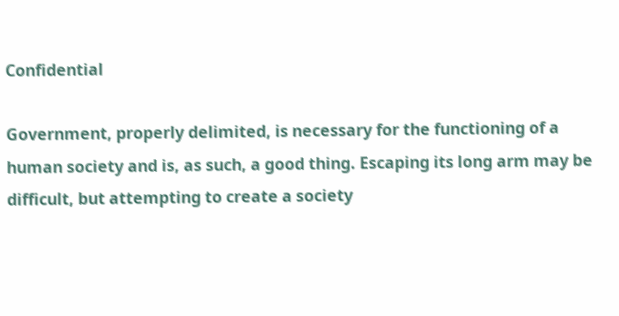Confidential

Government, properly delimited, is necessary for the functioning of a human society and is, as such, a good thing. Escaping its long arm may be difficult, but attempting to create a society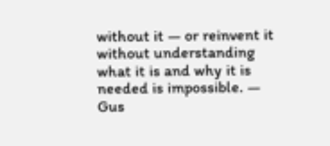without it — or reinvent it without understanding what it is and why it is needed is impossible. — Gus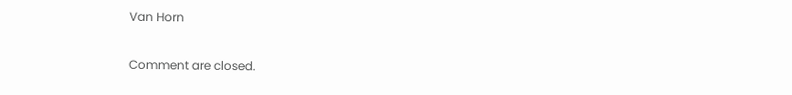Van Horn

Comment are closed.